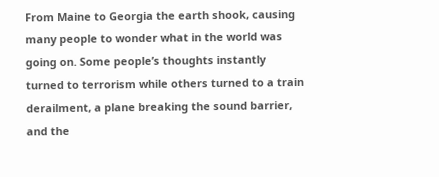From Maine to Georgia the earth shook, causing many people to wonder what in the world was going on. Some people’s thoughts instantly turned to terrorism while others turned to a train derailment, a plane breaking the sound barrier, and the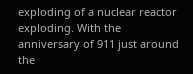exploding of a nuclear reactor exploding. With the anniversary of 911 just around the